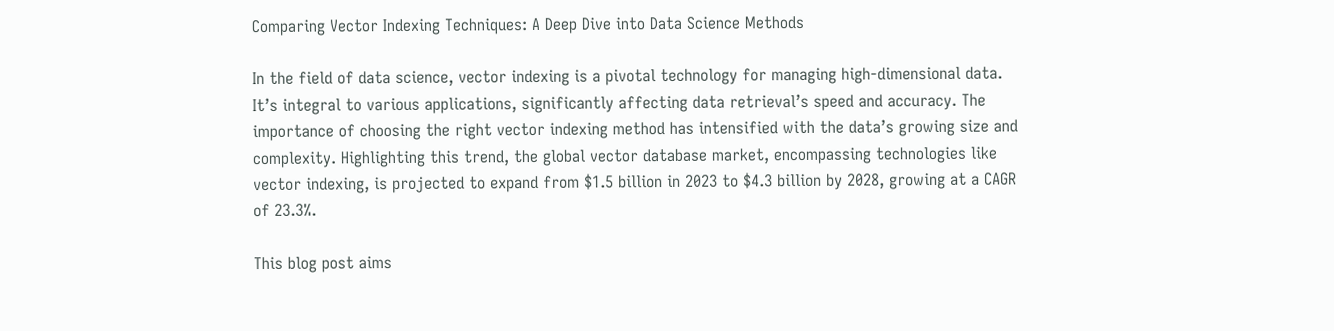Comparing Vector Indexing Techniques: A Deep Dive into Data Science Methods

In the field of data science, vector indexing is a pivotal technology for managing high-dimensional data. It’s integral to various applications, significantly affecting data retrieval’s speed and accuracy. The importance of choosing the right vector indexing method has intensified with the data’s growing size and complexity. Highlighting this trend, the global vector database market, encompassing technologies like vector indexing, is projected to expand from $1.5 billion in 2023 to $4.3 billion by 2028, growing at a CAGR of 23.3%.

This blog post aims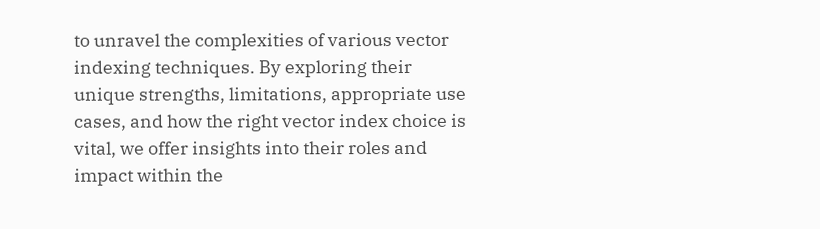to unravel the complexities of various vector indexing techniques. By exploring their unique strengths, limitations, appropriate use cases, and how the right vector index choice is vital, we offer insights into their roles and impact within the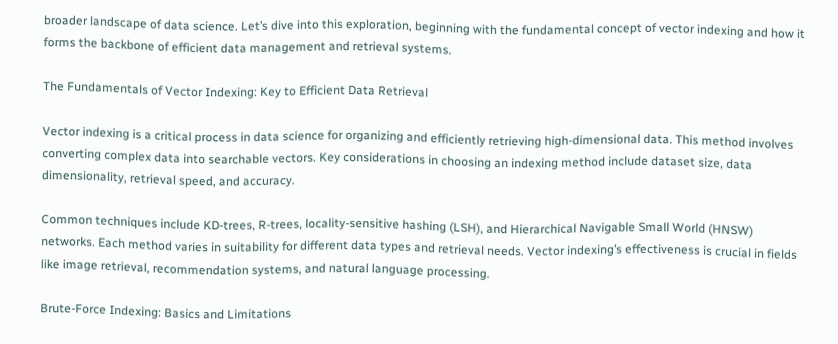broader landscape of data science. Let’s dive into this exploration, beginning with the fundamental concept of vector indexing and how it forms the backbone of efficient data management and retrieval systems.

The Fundamentals of Vector Indexing: Key to Efficient Data Retrieval

Vector indexing is a critical process in data science for organizing and efficiently retrieving high-dimensional data. This method involves converting complex data into searchable vectors. Key considerations in choosing an indexing method include dataset size, data dimensionality, retrieval speed, and accuracy.

Common techniques include KD-trees, R-trees, locality-sensitive hashing (LSH), and Hierarchical Navigable Small World (HNSW) networks. Each method varies in suitability for different data types and retrieval needs. Vector indexing’s effectiveness is crucial in fields like image retrieval, recommendation systems, and natural language processing.

Brute-Force Indexing: Basics and Limitations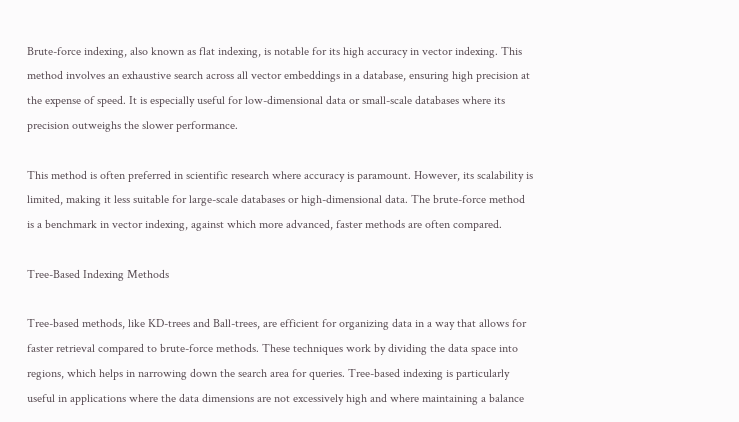Brute-force indexing, also known as flat indexing, is notable for its high accuracy in vector indexing. This method involves an exhaustive search across all vector embeddings in a database, ensuring high precision at the expense of speed. It is especially useful for low-dimensional data or small-scale databases where its precision outweighs the slower performance.

This method is often preferred in scientific research where accuracy is paramount. However, its scalability is limited, making it less suitable for large-scale databases or high-dimensional data. The brute-force method is a benchmark in vector indexing, against which more advanced, faster methods are often compared.

Tree-Based Indexing Methods

Tree-based methods, like KD-trees and Ball-trees, are efficient for organizing data in a way that allows for faster retrieval compared to brute-force methods. These techniques work by dividing the data space into regions, which helps in narrowing down the search area for queries. Tree-based indexing is particularly useful in applications where the data dimensions are not excessively high and where maintaining a balance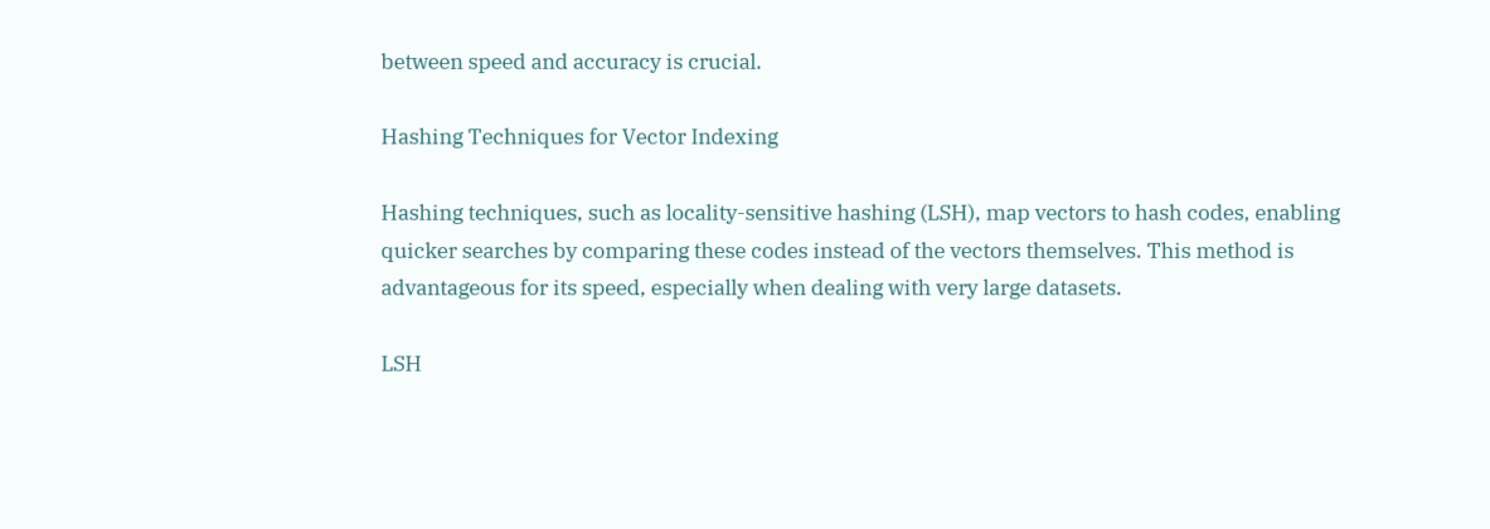between speed and accuracy is crucial.

Hashing Techniques for Vector Indexing

Hashing techniques, such as locality-sensitive hashing (LSH), map vectors to hash codes, enabling quicker searches by comparing these codes instead of the vectors themselves. This method is advantageous for its speed, especially when dealing with very large datasets.

LSH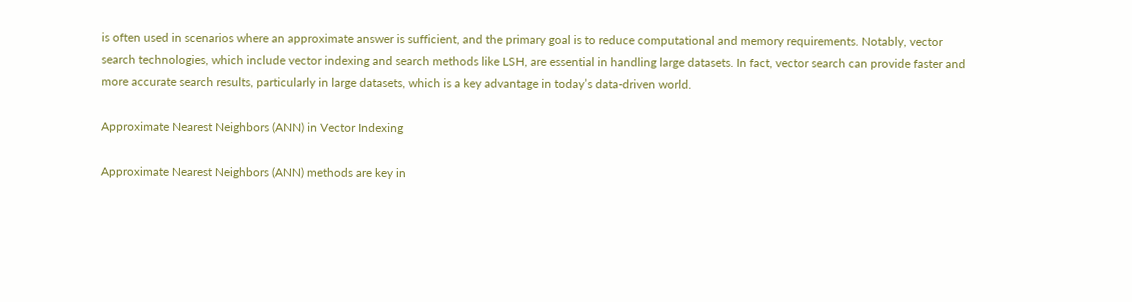is often used in scenarios where an approximate answer is sufficient, and the primary goal is to reduce computational and memory requirements. Notably, vector search technologies, which include vector indexing and search methods like LSH, are essential in handling large datasets. In fact, vector search can provide faster and more accurate search results, particularly in large datasets, which is a key advantage in today’s data-driven world.

Approximate Nearest Neighbors (ANN) in Vector Indexing

Approximate Nearest Neighbors (ANN) methods are key in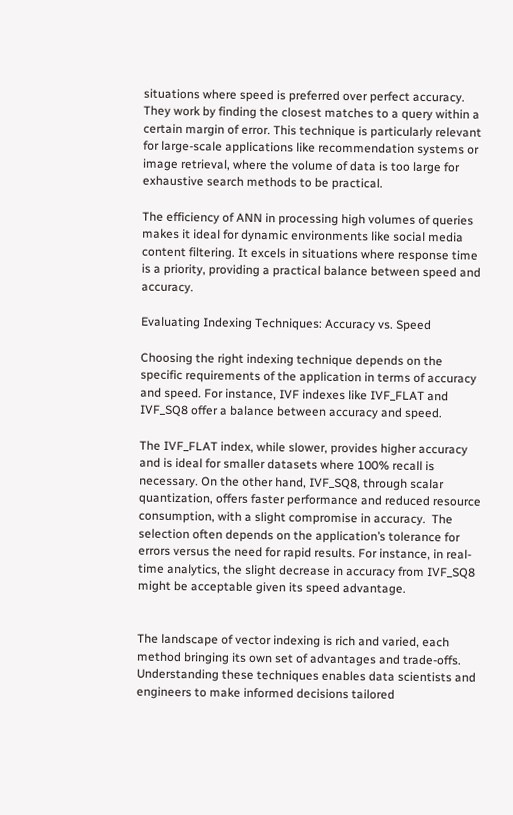situations where speed is preferred over perfect accuracy. They work by finding the closest matches to a query within a certain margin of error. This technique is particularly relevant for large-scale applications like recommendation systems or image retrieval, where the volume of data is too large for exhaustive search methods to be practical.

The efficiency of ANN in processing high volumes of queries makes it ideal for dynamic environments like social media content filtering. It excels in situations where response time is a priority, providing a practical balance between speed and accuracy.

Evaluating Indexing Techniques: Accuracy vs. Speed

Choosing the right indexing technique depends on the specific requirements of the application in terms of accuracy and speed. For instance, IVF indexes like IVF_FLAT and IVF_SQ8 offer a balance between accuracy and speed.

The IVF_FLAT index, while slower, provides higher accuracy and is ideal for smaller datasets where 100% recall is necessary. On the other hand, IVF_SQ8, through scalar quantization, offers faster performance and reduced resource consumption, with a slight compromise in accuracy.  The selection often depends on the application’s tolerance for errors versus the need for rapid results. For instance, in real-time analytics, the slight decrease in accuracy from IVF_SQ8 might be acceptable given its speed advantage.


The landscape of vector indexing is rich and varied, each method bringing its own set of advantages and trade-offs. Understanding these techniques enables data scientists and engineers to make informed decisions tailored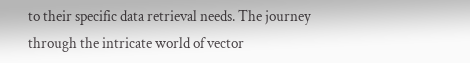to their specific data retrieval needs. The journey through the intricate world of vector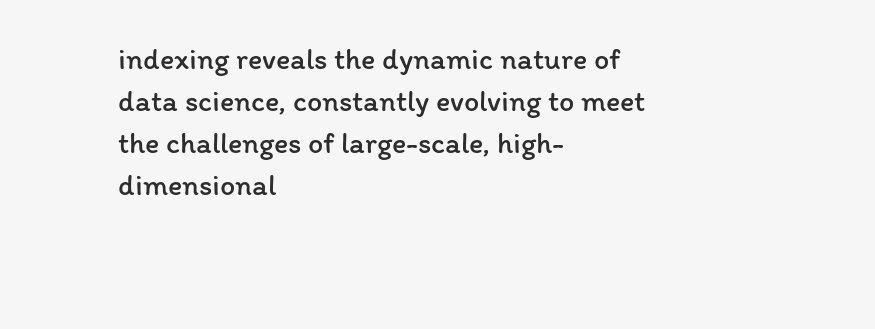indexing reveals the dynamic nature of data science, constantly evolving to meet the challenges of large-scale, high-dimensional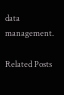data management.

Related Posts